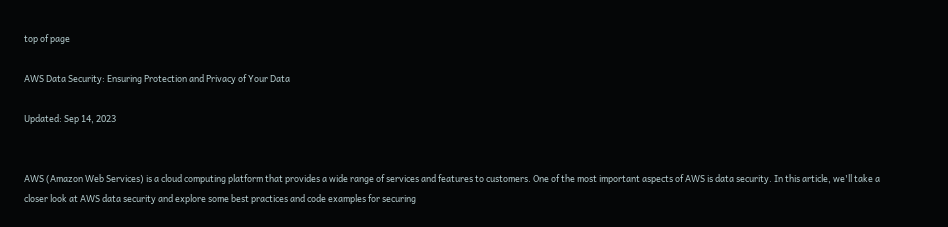top of page

AWS Data Security: Ensuring Protection and Privacy of Your Data

Updated: Sep 14, 2023


AWS (Amazon Web Services) is a cloud computing platform that provides a wide range of services and features to customers. One of the most important aspects of AWS is data security. In this article, we'll take a closer look at AWS data security and explore some best practices and code examples for securing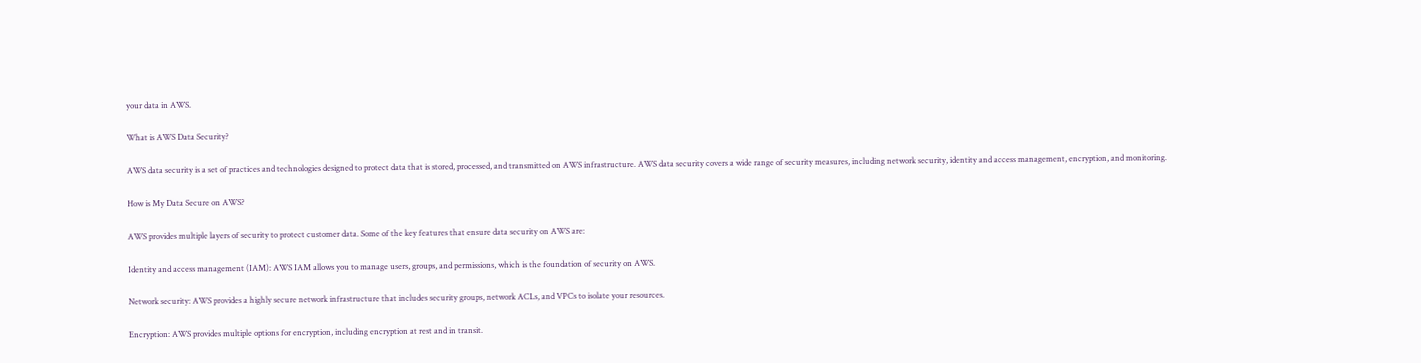your data in AWS.

What is AWS Data Security?

AWS data security is a set of practices and technologies designed to protect data that is stored, processed, and transmitted on AWS infrastructure. AWS data security covers a wide range of security measures, including network security, identity and access management, encryption, and monitoring.

How is My Data Secure on AWS?

AWS provides multiple layers of security to protect customer data. Some of the key features that ensure data security on AWS are:

Identity and access management (IAM): AWS IAM allows you to manage users, groups, and permissions, which is the foundation of security on AWS.

Network security: AWS provides a highly secure network infrastructure that includes security groups, network ACLs, and VPCs to isolate your resources.

Encryption: AWS provides multiple options for encryption, including encryption at rest and in transit.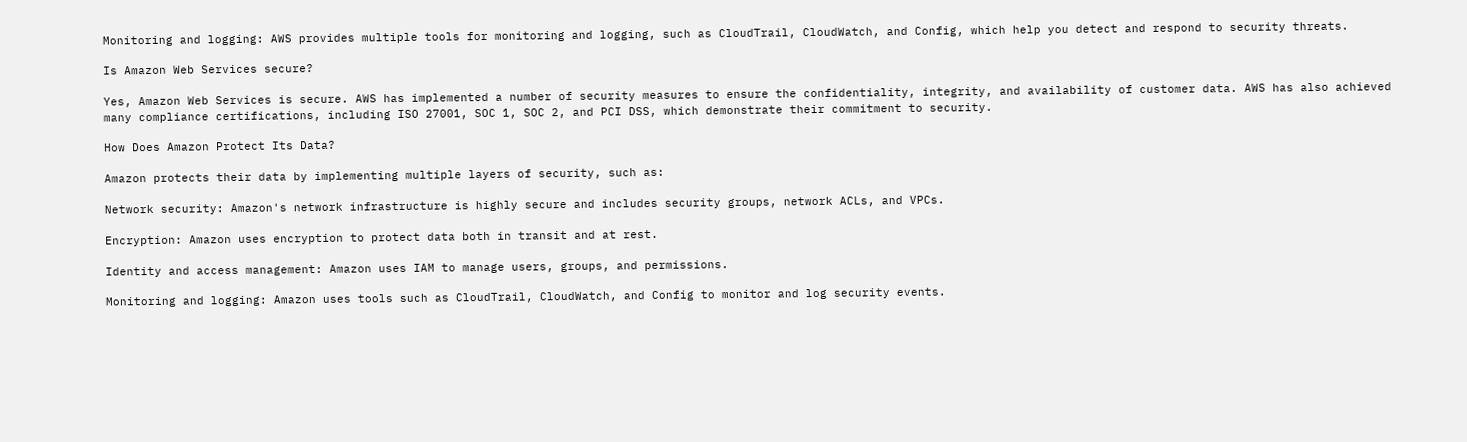Monitoring and logging: AWS provides multiple tools for monitoring and logging, such as CloudTrail, CloudWatch, and Config, which help you detect and respond to security threats.

Is Amazon Web Services secure?

Yes, Amazon Web Services is secure. AWS has implemented a number of security measures to ensure the confidentiality, integrity, and availability of customer data. AWS has also achieved many compliance certifications, including ISO 27001, SOC 1, SOC 2, and PCI DSS, which demonstrate their commitment to security.

How Does Amazon Protect Its Data?

Amazon protects their data by implementing multiple layers of security, such as:

Network security: Amazon's network infrastructure is highly secure and includes security groups, network ACLs, and VPCs.

Encryption: Amazon uses encryption to protect data both in transit and at rest.

Identity and access management: Amazon uses IAM to manage users, groups, and permissions.

Monitoring and logging: Amazon uses tools such as CloudTrail, CloudWatch, and Config to monitor and log security events.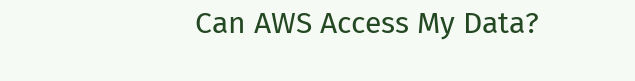Can AWS Access My Data?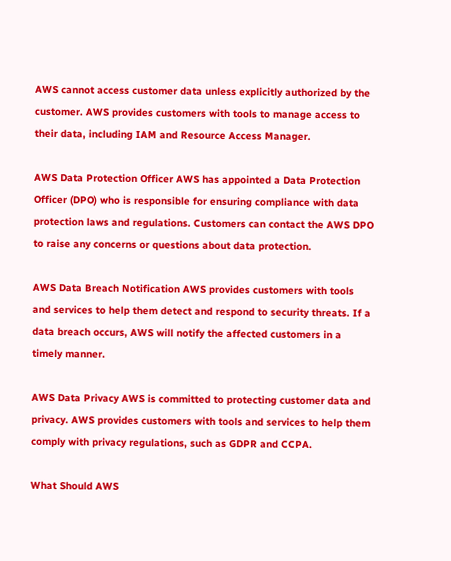AWS cannot access customer data unless explicitly authorized by the customer. AWS provides customers with tools to manage access to their data, including IAM and Resource Access Manager.

AWS Data Protection Officer AWS has appointed a Data Protection Officer (DPO) who is responsible for ensuring compliance with data protection laws and regulations. Customers can contact the AWS DPO to raise any concerns or questions about data protection.

AWS Data Breach Notification AWS provides customers with tools and services to help them detect and respond to security threats. If a data breach occurs, AWS will notify the affected customers in a timely manner.

AWS Data Privacy AWS is committed to protecting customer data and privacy. AWS provides customers with tools and services to help them comply with privacy regulations, such as GDPR and CCPA.

What Should AWS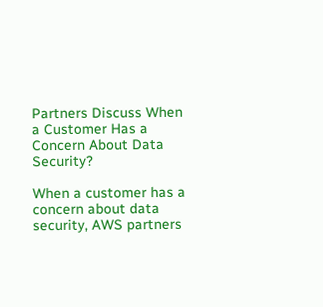Partners Discuss When a Customer Has a Concern About Data Security?

When a customer has a concern about data security, AWS partners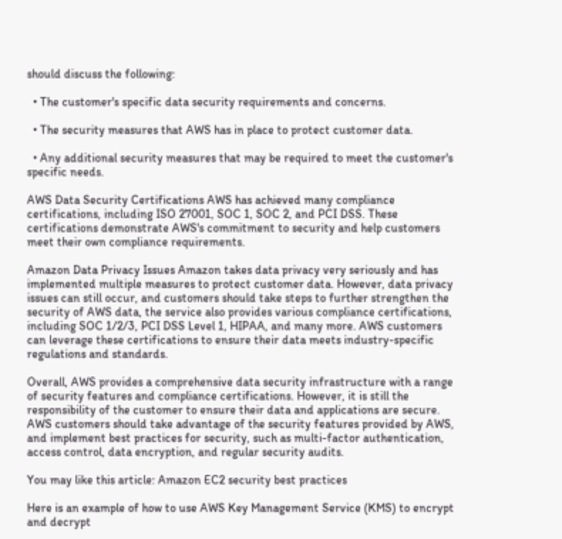should discuss the following:

  • The customer's specific data security requirements and concerns.

  • The security measures that AWS has in place to protect customer data.

  • Any additional security measures that may be required to meet the customer's specific needs.

AWS Data Security Certifications AWS has achieved many compliance certifications, including ISO 27001, SOC 1, SOC 2, and PCI DSS. These certifications demonstrate AWS's commitment to security and help customers meet their own compliance requirements.

Amazon Data Privacy Issues Amazon takes data privacy very seriously and has implemented multiple measures to protect customer data. However, data privacy issues can still occur, and customers should take steps to further strengthen the security of AWS data, the service also provides various compliance certifications, including SOC 1/2/3, PCI DSS Level 1, HIPAA, and many more. AWS customers can leverage these certifications to ensure their data meets industry-specific regulations and standards.

Overall, AWS provides a comprehensive data security infrastructure with a range of security features and compliance certifications. However, it is still the responsibility of the customer to ensure their data and applications are secure. AWS customers should take advantage of the security features provided by AWS, and implement best practices for security, such as multi-factor authentication, access control, data encryption, and regular security audits.

You may like this article: Amazon EC2 security best practices

Here is an example of how to use AWS Key Management Service (KMS) to encrypt and decrypt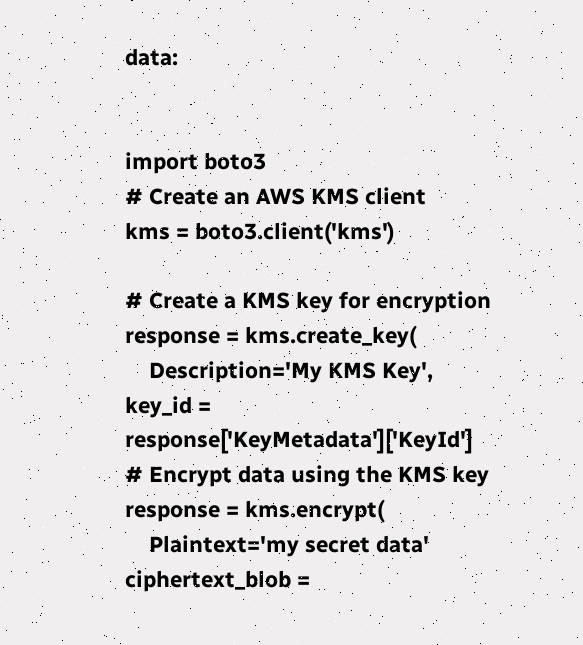data:


import boto3
# Create an AWS KMS client
kms = boto3.client('kms')

# Create a KMS key for encryption
response = kms.create_key(
    Description='My KMS Key',
key_id = response['KeyMetadata']['KeyId']
# Encrypt data using the KMS key
response = kms.encrypt(
    Plaintext='my secret data'
ciphertext_blob =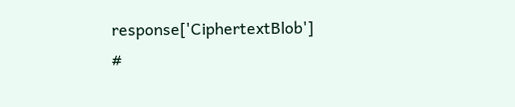response['CiphertextBlob']
#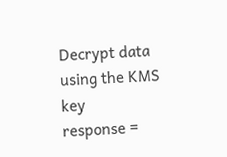Decrypt data using the KMS key
response =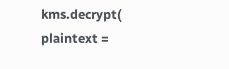kms.decrypt(
plaintext =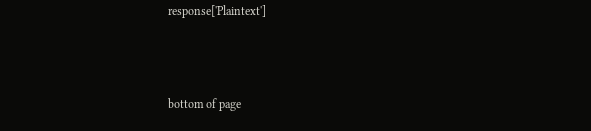response['Plaintext']



bottom of page